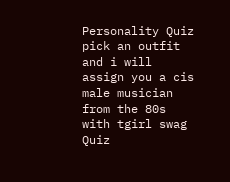Personality Quiz
pick an outfit and i will assign you a cis male musician from the 80s with tgirl swag
Quiz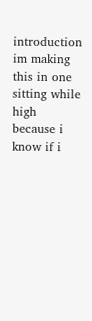introduction
im making this in one sitting while high because i know if i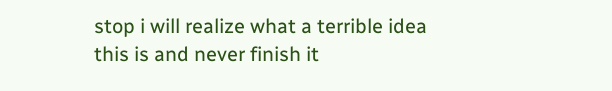stop i will realize what a terrible idea this is and never finish it